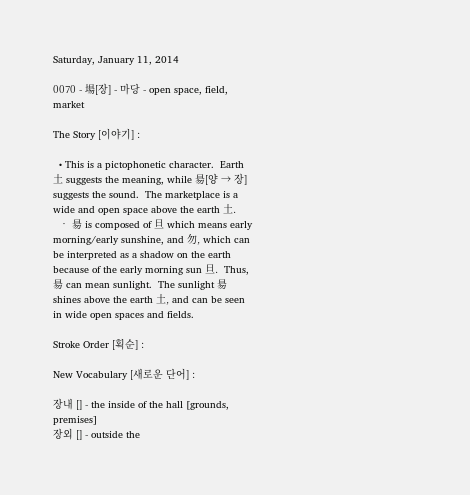Saturday, January 11, 2014

0070 - 場[장] - 마당 - open space, field, market

The Story [이야기] :

  • This is a pictophonetic character.  Earth 土 suggests the meaning, while 昜[양 → 장] suggests the sound.  The marketplace is a wide and open space above the earth 土.
  • 昜 is composed of 旦 which means early morning/early sunshine, and 勿, which can be interpreted as a shadow on the earth because of the early morning sun 旦.  Thus, 昜 can mean sunlight.  The sunlight 昜 shines above the earth 土, and can be seen in wide open spaces and fields.

Stroke Order [획순] :

New Vocabulary [새로운 단어] :

장내 [] - the inside of the hall [grounds, premises]
장외 [] - outside the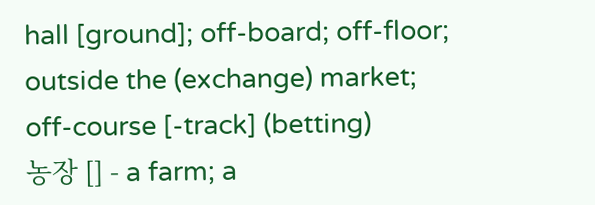hall [ground]; off-board; off-floor; outside the (exchange) market; off-course [-track] (betting)
농장 [] - a farm; a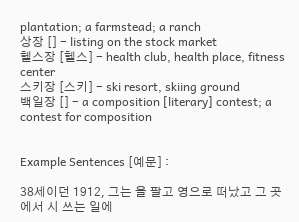plantation; a farmstead; a ranch
상장 [] - listing on the stock market
헬스장 [헬스] - health club, health place, fitness center
스키장 [스키] - ski resort, skiing ground
백일장 [] - a composition [literary] contest; a contest for composition


Example Sentences [예문] :

38세이던 1912, 그는 을 팔고 영으로 떠났고 그 곳에서 시 쓰는 일에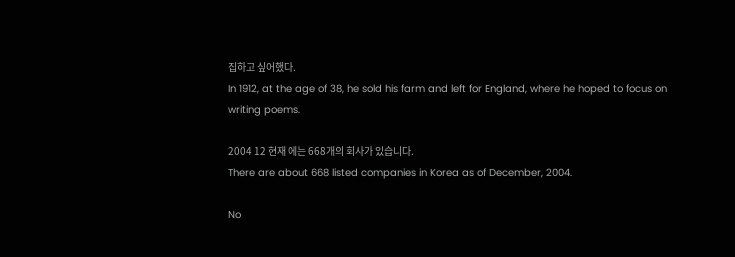집하고 싶어했다.
In 1912, at the age of 38, he sold his farm and left for England, where he hoped to focus on writing poems.

2004 12 현재 에는 668개의 회사가 있습니다.
There are about 668 listed companies in Korea as of December, 2004.

No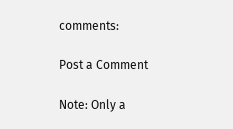comments:

Post a Comment

Note: Only a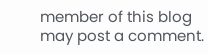member of this blog may post a comment.